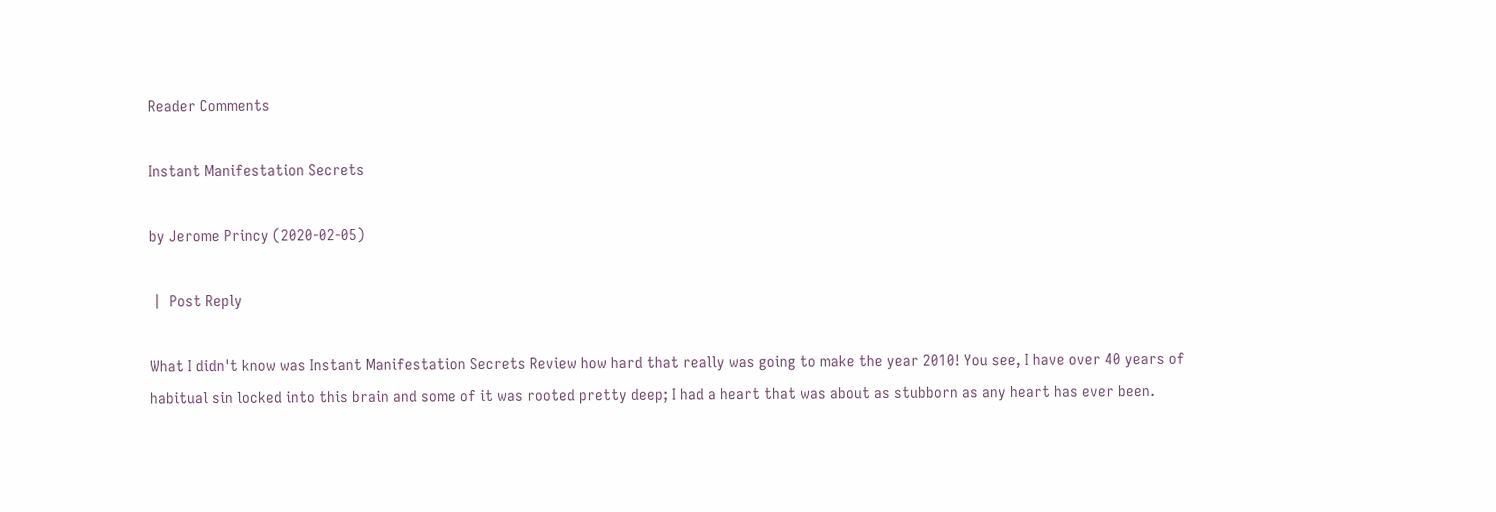Reader Comments

Instant Manifestation Secrets

by Jerome Princy (2020-02-05)

 |  Post Reply

What I didn't know was Instant Manifestation Secrets Review how hard that really was going to make the year 2010! You see, I have over 40 years of habitual sin locked into this brain and some of it was rooted pretty deep; I had a heart that was about as stubborn as any heart has ever been.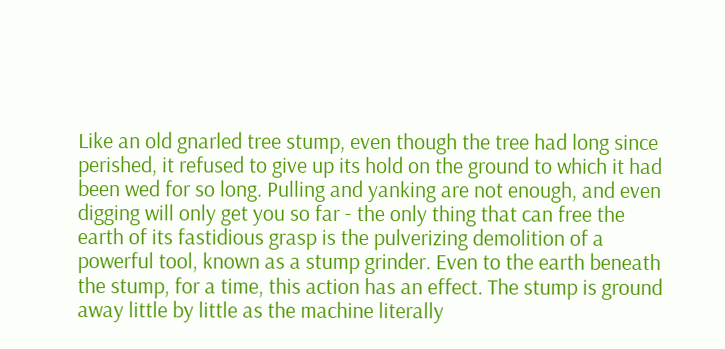Like an old gnarled tree stump, even though the tree had long since perished, it refused to give up its hold on the ground to which it had been wed for so long. Pulling and yanking are not enough, and even digging will only get you so far - the only thing that can free the earth of its fastidious grasp is the pulverizing demolition of a powerful tool, known as a stump grinder. Even to the earth beneath the stump, for a time, this action has an effect. The stump is ground away little by little as the machine literally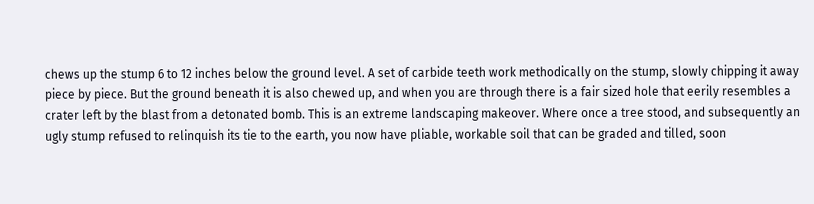chews up the stump 6 to 12 inches below the ground level. A set of carbide teeth work methodically on the stump, slowly chipping it away piece by piece. But the ground beneath it is also chewed up, and when you are through there is a fair sized hole that eerily resembles a crater left by the blast from a detonated bomb. This is an extreme landscaping makeover. Where once a tree stood, and subsequently an ugly stump refused to relinquish its tie to the earth, you now have pliable, workable soil that can be graded and tilled, soon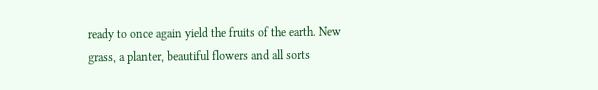ready to once again yield the fruits of the earth. New grass, a planter, beautiful flowers and all sorts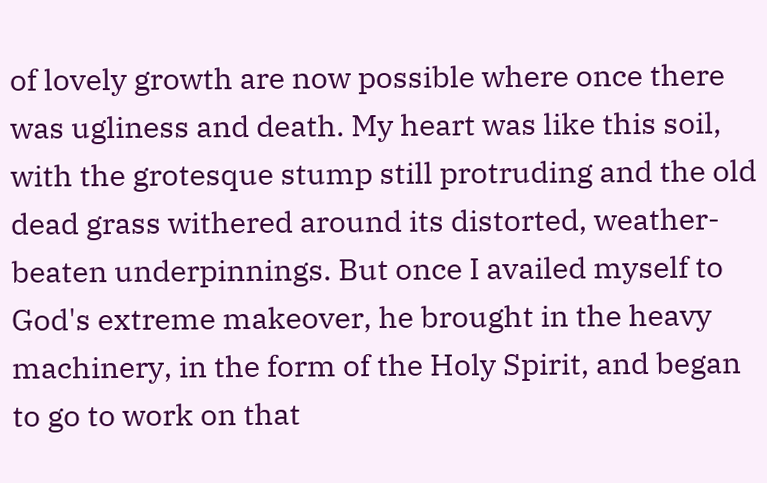of lovely growth are now possible where once there was ugliness and death. My heart was like this soil, with the grotesque stump still protruding and the old dead grass withered around its distorted, weather-beaten underpinnings. But once I availed myself to God's extreme makeover, he brought in the heavy machinery, in the form of the Holy Spirit, and began to go to work on that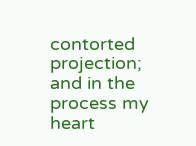contorted projection; and in the process my heart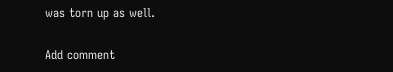was torn up as well.

Add comment